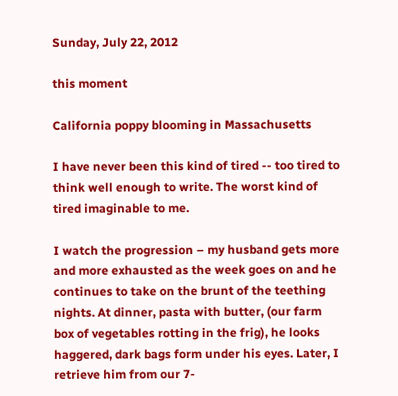Sunday, July 22, 2012

this moment

California poppy blooming in Massachusetts

I have never been this kind of tired -- too tired to think well enough to write. The worst kind of tired imaginable to me.

I watch the progression – my husband gets more and more exhausted as the week goes on and he continues to take on the brunt of the teething nights. At dinner, pasta with butter, (our farm box of vegetables rotting in the frig), he looks haggered, dark bags form under his eyes. Later, I retrieve him from our 7-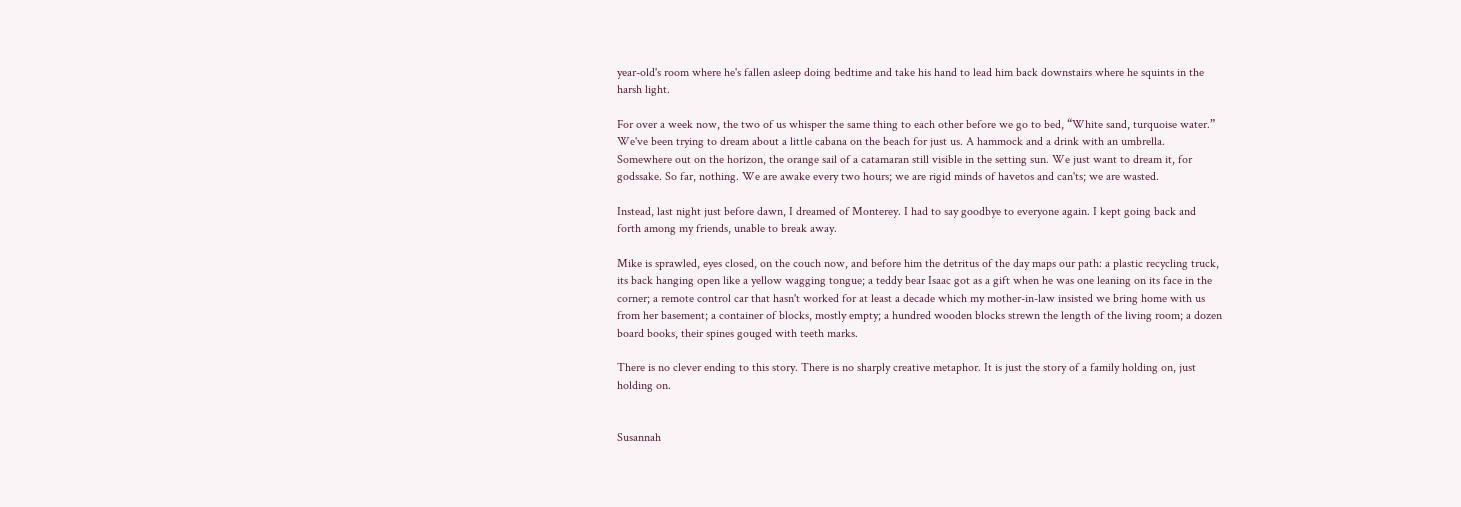year-old's room where he's fallen asleep doing bedtime and take his hand to lead him back downstairs where he squints in the harsh light.

For over a week now, the two of us whisper the same thing to each other before we go to bed, “White sand, turquoise water.” We've been trying to dream about a little cabana on the beach for just us. A hammock and a drink with an umbrella. Somewhere out on the horizon, the orange sail of a catamaran still visible in the setting sun. We just want to dream it, for godssake. So far, nothing. We are awake every two hours; we are rigid minds of havetos and can'ts; we are wasted.

Instead, last night just before dawn, I dreamed of Monterey. I had to say goodbye to everyone again. I kept going back and forth among my friends, unable to break away.

Mike is sprawled, eyes closed, on the couch now, and before him the detritus of the day maps our path: a plastic recycling truck, its back hanging open like a yellow wagging tongue; a teddy bear Isaac got as a gift when he was one leaning on its face in the corner; a remote control car that hasn't worked for at least a decade which my mother-in-law insisted we bring home with us from her basement; a container of blocks, mostly empty; a hundred wooden blocks strewn the length of the living room; a dozen board books, their spines gouged with teeth marks.

There is no clever ending to this story. There is no sharply creative metaphor. It is just the story of a family holding on, just holding on.


Susannah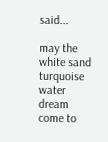said...

may the white sand turquoise water dream come to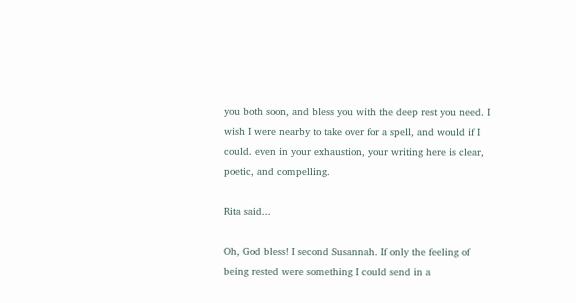you both soon, and bless you with the deep rest you need. I wish I were nearby to take over for a spell, and would if I could. even in your exhaustion, your writing here is clear, poetic, and compelling.

Rita said...

Oh, God bless! I second Susannah. If only the feeling of being rested were something I could send in a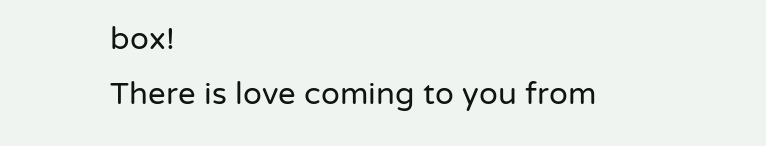box!
There is love coming to you from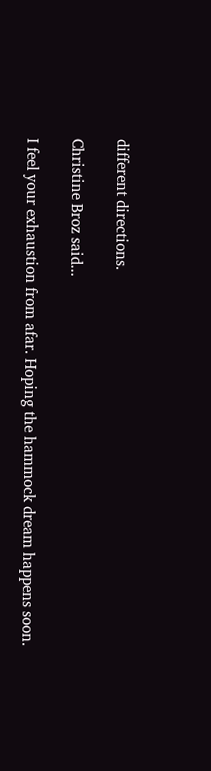different directions.

Christine Broz said...

I feel your exhaustion from afar. Hoping the hammock dream happens soon.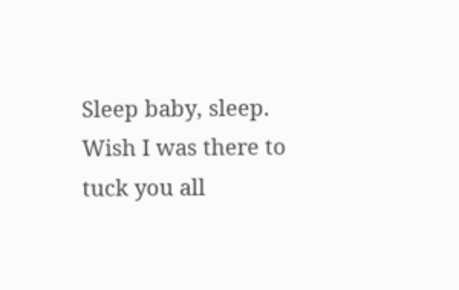Sleep baby, sleep. Wish I was there to tuck you all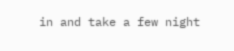in and take a few night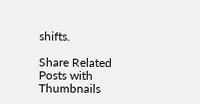shifts.

Share Related Posts with Thumbnails